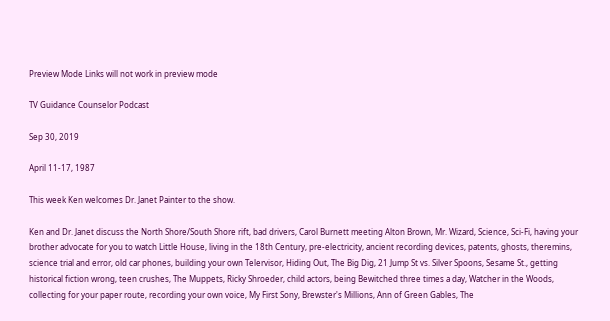Preview Mode Links will not work in preview mode

TV Guidance Counselor Podcast

Sep 30, 2019

April 11-17, 1987

This week Ken welcomes Dr. Janet Painter to the show.

Ken and Dr. Janet discuss the North Shore/South Shore rift, bad drivers, Carol Burnett meeting Alton Brown, Mr. Wizard, Science, Sci-Fi, having your brother advocate for you to watch Little House, living in the 18th Century, pre-electricity, ancient recording devices, patents, ghosts, theremins, science trial and error, old car phones, building your own Telervisor, Hiding Out, The Big Dig, 21 Jump St vs. Silver Spoons, Sesame St., getting historical fiction wrong, teen crushes, The Muppets, Ricky Shroeder, child actors, being Bewitched three times a day, Watcher in the Woods, collecting for your paper route, recording your own voice, My First Sony, Brewster's Millions, Ann of Green Gables, The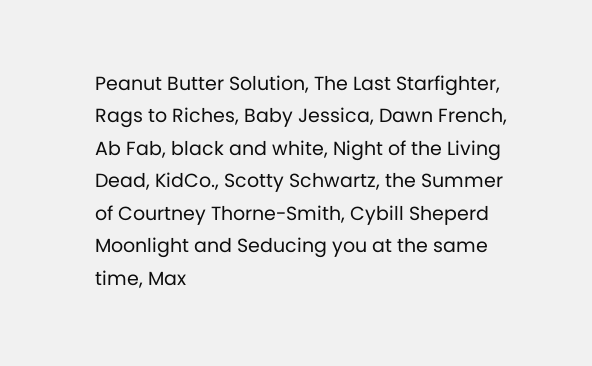Peanut Butter Solution, The Last Starfighter, Rags to Riches, Baby Jessica, Dawn French, Ab Fab, black and white, Night of the Living Dead, KidCo., Scotty Schwartz, the Summer of Courtney Thorne-Smith, Cybill Sheperd Moonlight and Seducing you at the same time, Max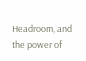Headroom, and the power of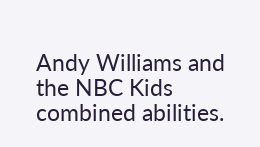Andy Williams and the NBC Kids combined abilities.